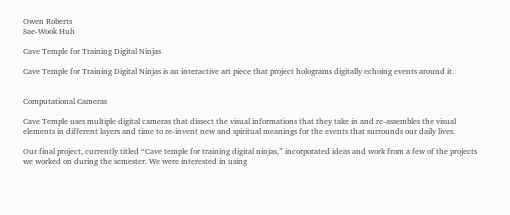Owen Roberts
Sae-Wook Huh

Cave Temple for Training Digital Ninjas

Cave Temple for Training Digital Ninjas is an interactive art piece that project holograms digitally echoing events around it.


Computational Cameras

Cave Temple uses multiple digital cameras that dissect the visual informations that they take in and re-assembles the visual elements in different layers and time to re-invent new and spiritual meanings for the events that surrounds our daily lives.

Our final project, currently titled “Cave temple for training digital ninjas,” incorporated ideas and work from a few of the projects we worked on during the semester. We were interested in using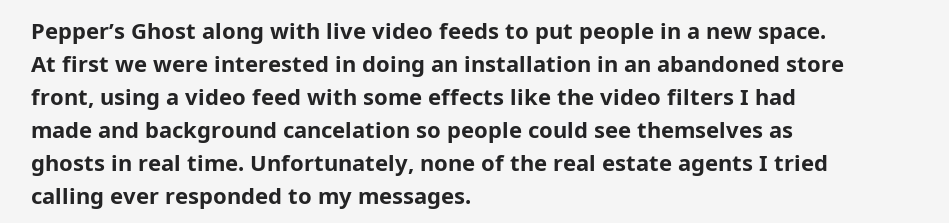Pepper’s Ghost along with live video feeds to put people in a new space. At first we were interested in doing an installation in an abandoned store front, using a video feed with some effects like the video filters I had made and background cancelation so people could see themselves as ghosts in real time. Unfortunately, none of the real estate agents I tried calling ever responded to my messages.